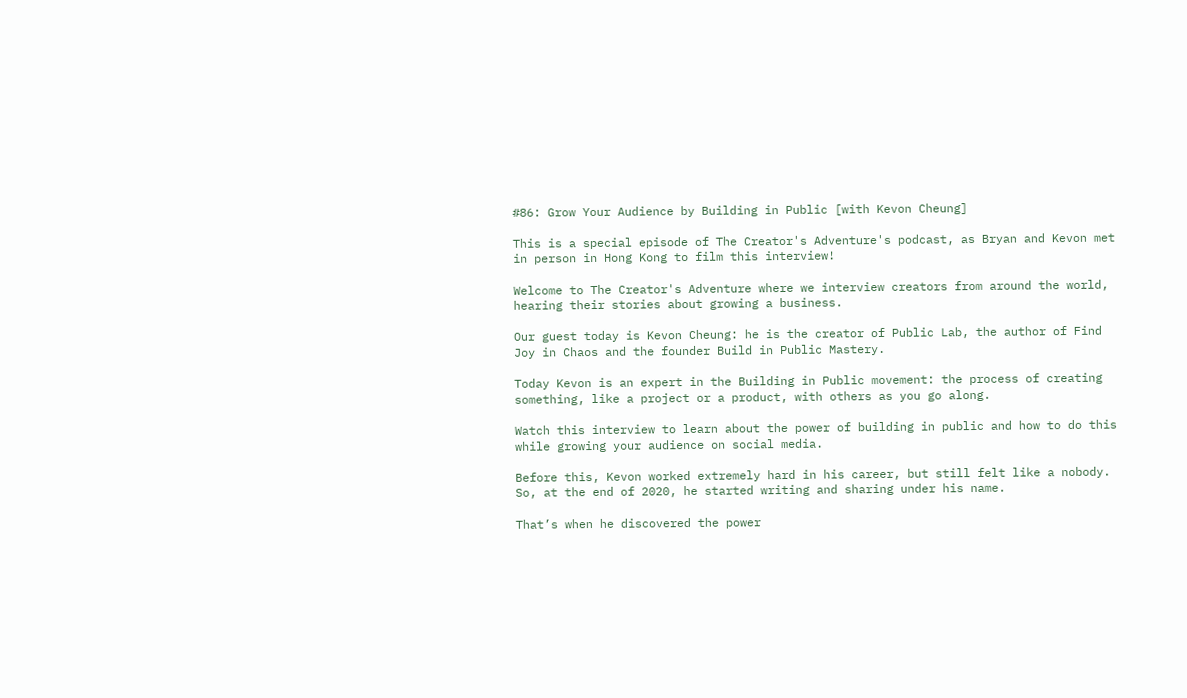#86: Grow Your Audience by Building in Public [with Kevon Cheung]

This is a special episode of The Creator's Adventure's podcast, as Bryan and Kevon met in person in Hong Kong to film this interview!

Welcome to The Creator's Adventure where we interview creators from around the world, hearing their stories about growing a business.

Our guest today is Kevon Cheung: he is the creator of Public Lab, the author of Find Joy in Chaos and the founder Build in Public Mastery.

Today Kevon is an expert in the Building in Public movement: the process of creating something, like a project or a product, with others as you go along.

Watch this interview to learn about the power of building in public and how to do this while growing your audience on social media.

Before this, Kevon worked extremely hard in his career, but still felt like a nobody. So, at the end of 2020, he started writing and sharing under his name.

That’s when he discovered the power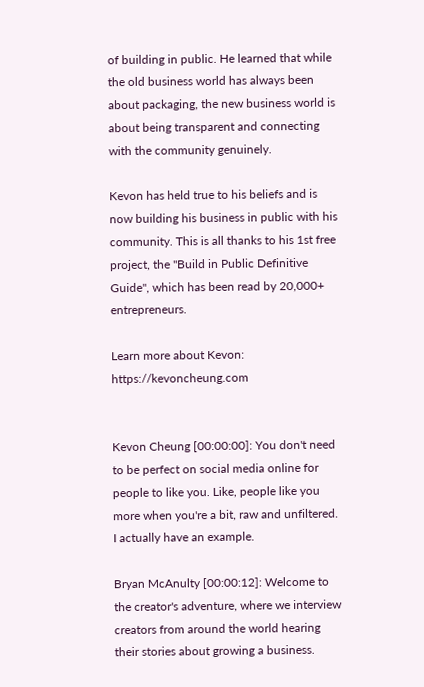of building in public. He learned that while the old business world has always been about packaging, the new business world is about being transparent and connecting with the community genuinely.

Kevon has held true to his beliefs and is now building his business in public with his community. This is all thanks to his 1st free project, the "Build in Public Definitive Guide", which has been read by 20,000+ entrepreneurs.

Learn more about Kevon: https://kevoncheung.com


Kevon Cheung [00:00:00]: You don't need to be perfect on social media online for people to like you. Like, people like you more when you're a bit, raw and unfiltered. I actually have an example.

Bryan McAnulty [00:00:12]: Welcome to the creator's adventure, where we interview creators from around the world hearing their stories about growing a business.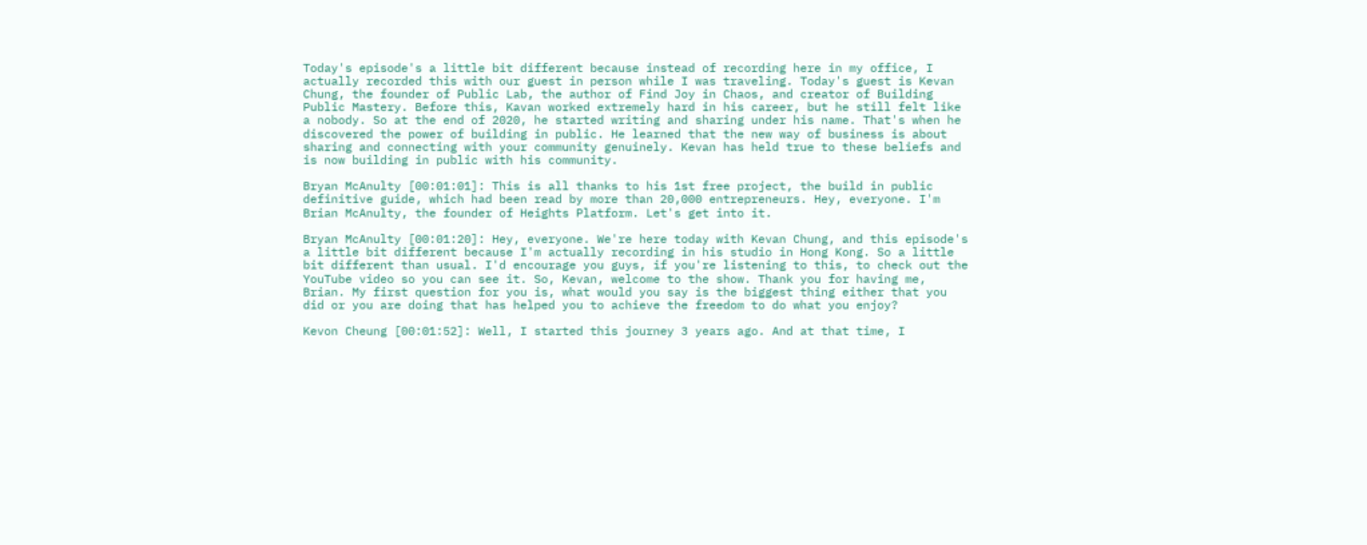Today's episode's a little bit different because instead of recording here in my office, I actually recorded this with our guest in person while I was traveling. Today's guest is Kevan Chung, the founder of Public Lab, the author of Find Joy in Chaos, and creator of Building Public Mastery. Before this, Kavan worked extremely hard in his career, but he still felt like a nobody. So at the end of 2020, he started writing and sharing under his name. That's when he discovered the power of building in public. He learned that the new way of business is about sharing and connecting with your community genuinely. Kevan has held true to these beliefs and is now building in public with his community.

Bryan McAnulty [00:01:01]: This is all thanks to his 1st free project, the build in public definitive guide, which had been read by more than 20,000 entrepreneurs. Hey, everyone. I'm Brian McAnulty, the founder of Heights Platform. Let's get into it.

Bryan McAnulty [00:01:20]: Hey, everyone. We're here today with Kevan Chung, and this episode's a little bit different because I'm actually recording in his studio in Hong Kong. So a little bit different than usual. I'd encourage you guys, if you're listening to this, to check out the YouTube video so you can see it. So, Kevan, welcome to the show. Thank you for having me, Brian. My first question for you is, what would you say is the biggest thing either that you did or you are doing that has helped you to achieve the freedom to do what you enjoy?

Kevon Cheung [00:01:52]: Well, I started this journey 3 years ago. And at that time, I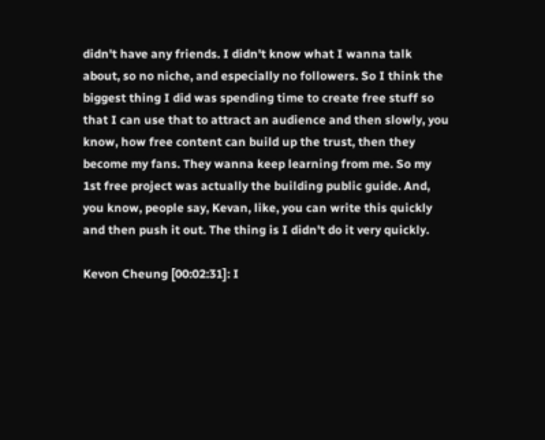didn't have any friends. I didn't know what I wanna talk about, so no niche, and especially no followers. So I think the biggest thing I did was spending time to create free stuff so that I can use that to attract an audience and then slowly, you know, how free content can build up the trust, then they become my fans. They wanna keep learning from me. So my 1st free project was actually the building public guide. And, you know, people say, Kevan, like, you can write this quickly and then push it out. The thing is I didn't do it very quickly.

Kevon Cheung [00:02:31]: I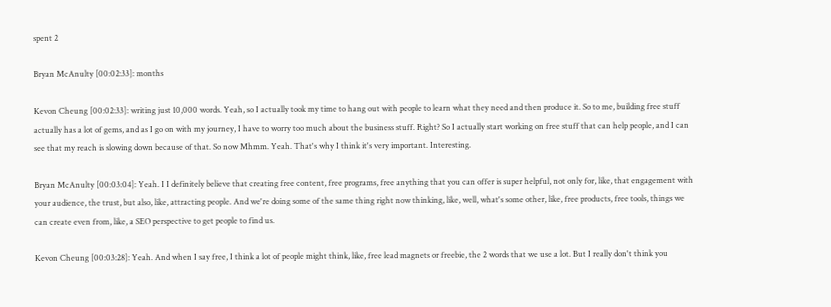spent 2

Bryan McAnulty [00:02:33]: months

Kevon Cheung [00:02:33]: writing just 10,000 words. Yeah, so I actually took my time to hang out with people to learn what they need and then produce it. So to me, building free stuff actually has a lot of gems, and as I go on with my journey, I have to worry too much about the business stuff. Right? So I actually start working on free stuff that can help people, and I can see that my reach is slowing down because of that. So now Mhmm. Yeah. That's why I think it's very important. Interesting.

Bryan McAnulty [00:03:04]: Yeah. I I definitely believe that creating free content, free programs, free anything that you can offer is super helpful, not only for, like, that engagement with your audience, the trust, but also, like, attracting people. And we're doing some of the same thing right now thinking, like, well, what's some other, like, free products, free tools, things we can create even from, like, a SEO perspective to get people to find us.

Kevon Cheung [00:03:28]: Yeah. And when I say free, I think a lot of people might think, like, free lead magnets or freebie, the 2 words that we use a lot. But I really don't think you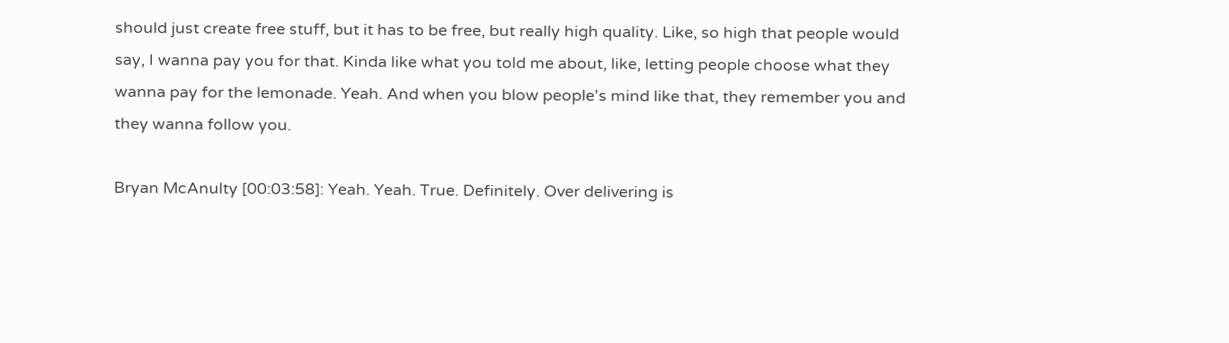should just create free stuff, but it has to be free, but really high quality. Like, so high that people would say, I wanna pay you for that. Kinda like what you told me about, like, letting people choose what they wanna pay for the lemonade. Yeah. And when you blow people's mind like that, they remember you and they wanna follow you.

Bryan McAnulty [00:03:58]: Yeah. Yeah. True. Definitely. Over delivering is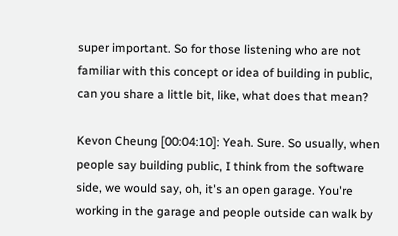super important. So for those listening who are not familiar with this concept or idea of building in public, can you share a little bit, like, what does that mean?

Kevon Cheung [00:04:10]: Yeah. Sure. So usually, when people say building public, I think from the software side, we would say, oh, it's an open garage. You're working in the garage and people outside can walk by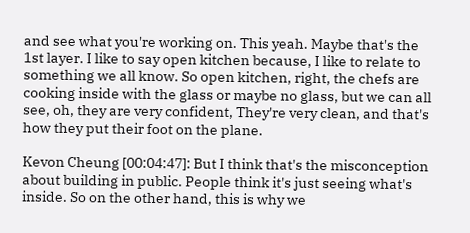and see what you're working on. This yeah. Maybe that's the 1st layer. I like to say open kitchen because, I like to relate to something we all know. So open kitchen, right, the chefs are cooking inside with the glass or maybe no glass, but we can all see, oh, they are very confident, They're very clean, and that's how they put their foot on the plane.

Kevon Cheung [00:04:47]: But I think that's the misconception about building in public. People think it's just seeing what's inside. So on the other hand, this is why we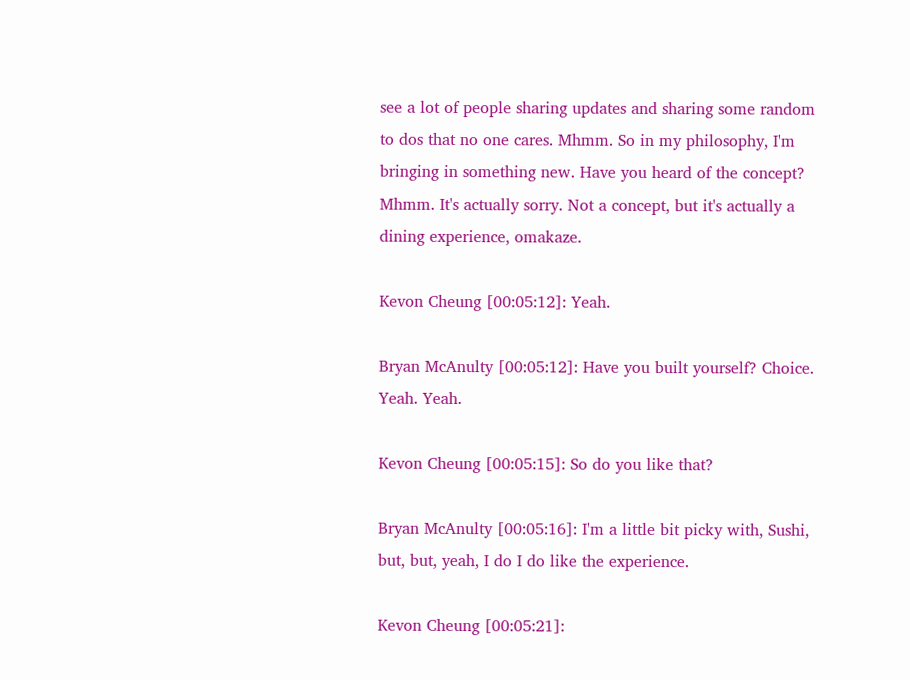see a lot of people sharing updates and sharing some random to dos that no one cares. Mhmm. So in my philosophy, I'm bringing in something new. Have you heard of the concept? Mhmm. It's actually sorry. Not a concept, but it's actually a dining experience, omakaze.

Kevon Cheung [00:05:12]: Yeah.

Bryan McAnulty [00:05:12]: Have you built yourself? Choice. Yeah. Yeah.

Kevon Cheung [00:05:15]: So do you like that?

Bryan McAnulty [00:05:16]: I'm a little bit picky with, Sushi, but, but, yeah, I do I do like the experience.

Kevon Cheung [00:05:21]: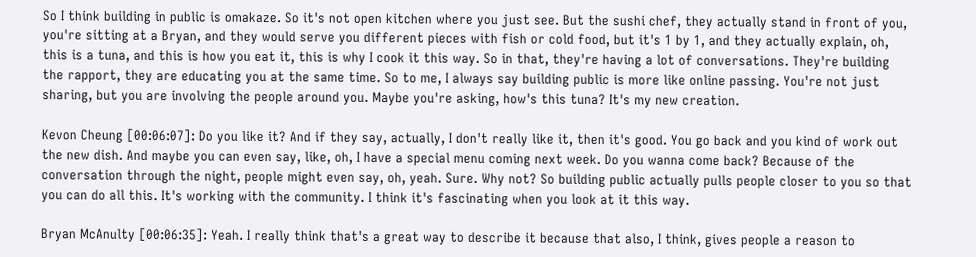So I think building in public is omakaze. So it's not open kitchen where you just see. But the sushi chef, they actually stand in front of you, you're sitting at a Bryan, and they would serve you different pieces with fish or cold food, but it's 1 by 1, and they actually explain, oh, this is a tuna, and this is how you eat it, this is why I cook it this way. So in that, they're having a lot of conversations. They're building the rapport, they are educating you at the same time. So to me, I always say building public is more like online passing. You're not just sharing, but you are involving the people around you. Maybe you're asking, how's this tuna? It's my new creation.

Kevon Cheung [00:06:07]: Do you like it? And if they say, actually, I don't really like it, then it's good. You go back and you kind of work out the new dish. And maybe you can even say, like, oh, I have a special menu coming next week. Do you wanna come back? Because of the conversation through the night, people might even say, oh, yeah. Sure. Why not? So building public actually pulls people closer to you so that you can do all this. It's working with the community. I think it's fascinating when you look at it this way.

Bryan McAnulty [00:06:35]: Yeah. I really think that's a great way to describe it because that also, I think, gives people a reason to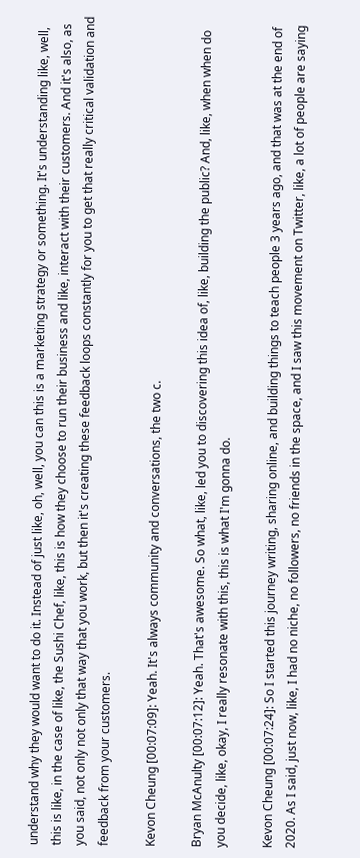understand why they would want to do it. Instead of just like, oh, well, you can this is a marketing strategy or something. It's understanding like, well, this is like, in the case of like, the Sushi Chef, like, this is how they choose to run their business and like, interact with their customers. And it's also, as you said, not only not only that way that you work, but then it's creating these feedback loops constantly for you to get that really critical validation and feedback from your customers.

Kevon Cheung [00:07:09]: Yeah. It's always community and conversations, the two c.

Bryan McAnulty [00:07:12]: Yeah. That's awesome. So what, like, led you to discovering this idea of, like, building the public? And, like, when when do you decide, like, okay, I really resonate with this, this is what I'm gonna do.

Kevon Cheung [00:07:24]: So I started this journey writing, sharing online, and building things to teach people 3 years ago, and that was at the end of 2020. As I said, just now, like, I had no niche, no followers, no friends in the space, and I saw this movement on Twitter, like, a lot of people are saying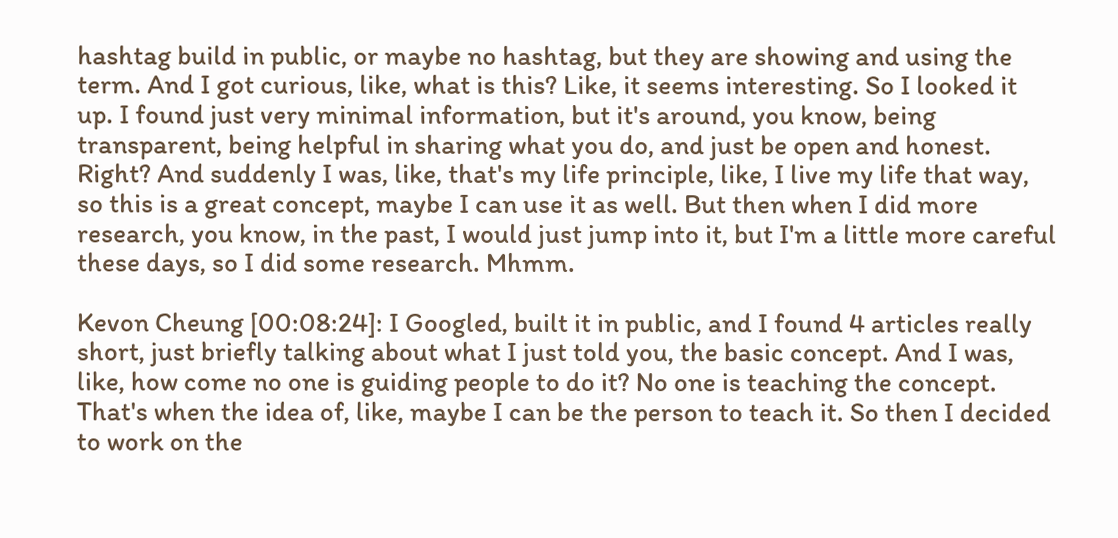hashtag build in public, or maybe no hashtag, but they are showing and using the term. And I got curious, like, what is this? Like, it seems interesting. So I looked it up. I found just very minimal information, but it's around, you know, being transparent, being helpful in sharing what you do, and just be open and honest. Right? And suddenly I was, like, that's my life principle, like, I live my life that way, so this is a great concept, maybe I can use it as well. But then when I did more research, you know, in the past, I would just jump into it, but I'm a little more careful these days, so I did some research. Mhmm.

Kevon Cheung [00:08:24]: I Googled, built it in public, and I found 4 articles really short, just briefly talking about what I just told you, the basic concept. And I was, like, how come no one is guiding people to do it? No one is teaching the concept. That's when the idea of, like, maybe I can be the person to teach it. So then I decided to work on the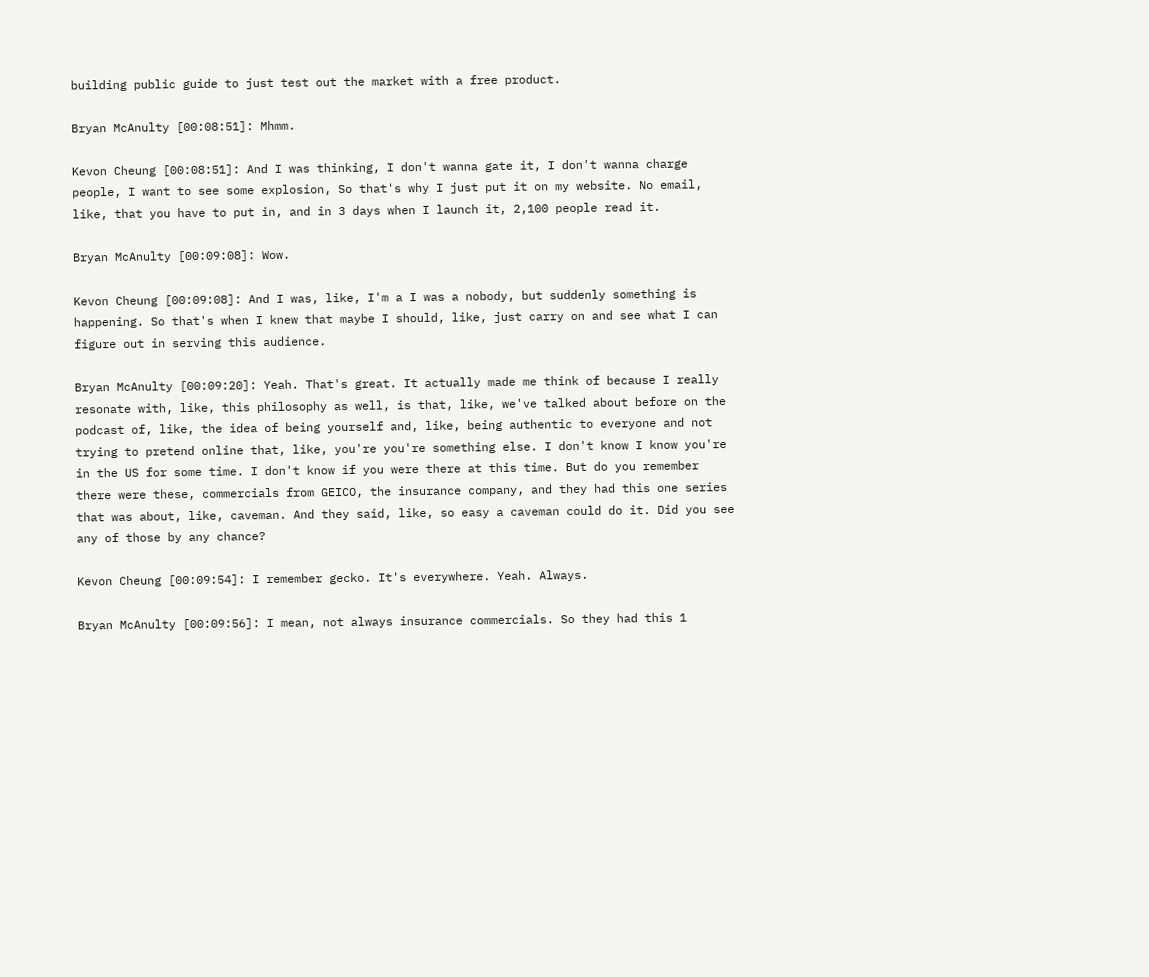building public guide to just test out the market with a free product.

Bryan McAnulty [00:08:51]: Mhmm.

Kevon Cheung [00:08:51]: And I was thinking, I don't wanna gate it, I don't wanna charge people, I want to see some explosion, So that's why I just put it on my website. No email, like, that you have to put in, and in 3 days when I launch it, 2,100 people read it.

Bryan McAnulty [00:09:08]: Wow.

Kevon Cheung [00:09:08]: And I was, like, I'm a I was a nobody, but suddenly something is happening. So that's when I knew that maybe I should, like, just carry on and see what I can figure out in serving this audience.

Bryan McAnulty [00:09:20]: Yeah. That's great. It actually made me think of because I really resonate with, like, this philosophy as well, is that, like, we've talked about before on the podcast of, like, the idea of being yourself and, like, being authentic to everyone and not trying to pretend online that, like, you're you're something else. I don't know I know you're in the US for some time. I don't know if you were there at this time. But do you remember there were these, commercials from GEICO, the insurance company, and they had this one series that was about, like, caveman. And they said, like, so easy a caveman could do it. Did you see any of those by any chance?

Kevon Cheung [00:09:54]: I remember gecko. It's everywhere. Yeah. Always.

Bryan McAnulty [00:09:56]: I mean, not always insurance commercials. So they had this 1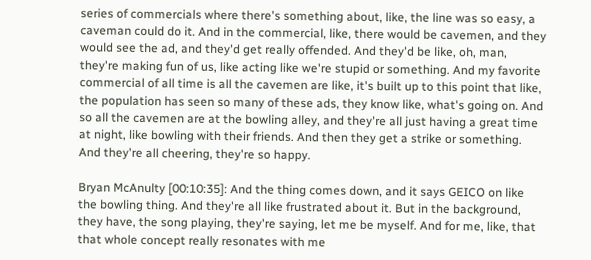series of commercials where there's something about, like, the line was so easy, a caveman could do it. And in the commercial, like, there would be cavemen, and they would see the ad, and they'd get really offended. And they'd be like, oh, man, they're making fun of us, like acting like we're stupid or something. And my favorite commercial of all time is all the cavemen are like, it's built up to this point that like, the population has seen so many of these ads, they know like, what's going on. And so all the cavemen are at the bowling alley, and they're all just having a great time at night, like bowling with their friends. And then they get a strike or something. And they're all cheering, they're so happy.

Bryan McAnulty [00:10:35]: And the thing comes down, and it says GEICO on like the bowling thing. And they're all like frustrated about it. But in the background, they have, the song playing, they're saying, let me be myself. And for me, like, that that whole concept really resonates with me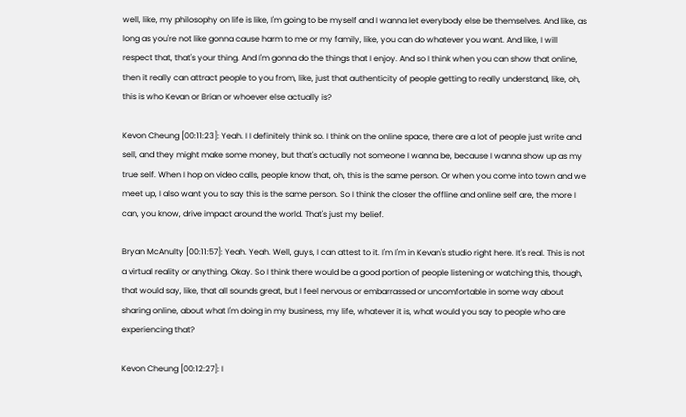well, like, my philosophy on life is like, I'm going to be myself and I wanna let everybody else be themselves. And like, as long as you're not like gonna cause harm to me or my family, like, you can do whatever you want. And like, I will respect that, that's your thing. And I'm gonna do the things that I enjoy. And so I think when you can show that online, then it really can attract people to you from, like, just that authenticity of people getting to really understand, like, oh, this is who Kevan or Brian or whoever else actually is?

Kevon Cheung [00:11:23]: Yeah. I I definitely think so. I think on the online space, there are a lot of people just write and sell, and they might make some money, but that's actually not someone I wanna be, because I wanna show up as my true self. When I hop on video calls, people know that, oh, this is the same person. Or when you come into town and we meet up, I also want you to say this is the same person. So I think the closer the offline and online self are, the more I can, you know, drive impact around the world. That's just my belief.

Bryan McAnulty [00:11:57]: Yeah. Yeah. Well, guys, I can attest to it. I'm I'm in Kevan's studio right here. It's real. This is not a virtual reality or anything. Okay. So I think there would be a good portion of people listening or watching this, though, that would say, like, that all sounds great, but I feel nervous or embarrassed or uncomfortable in some way about sharing online, about what I'm doing in my business, my life, whatever it is, what would you say to people who are experiencing that?

Kevon Cheung [00:12:27]: I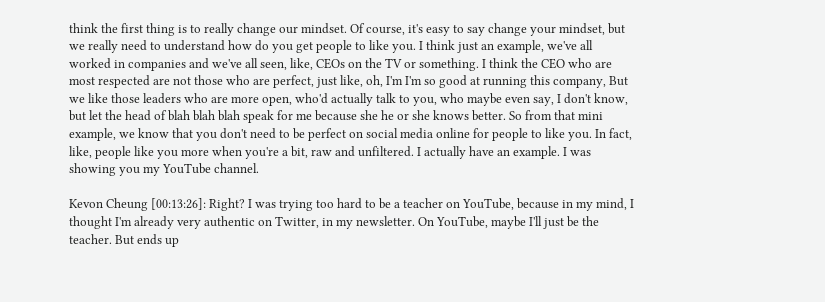think the first thing is to really change our mindset. Of course, it's easy to say change your mindset, but we really need to understand how do you get people to like you. I think just an example, we've all worked in companies and we've all seen, like, CEOs on the TV or something. I think the CEO who are most respected are not those who are perfect, just like, oh, I'm I'm so good at running this company, But we like those leaders who are more open, who'd actually talk to you, who maybe even say, I don't know, but let the head of blah blah blah speak for me because she he or she knows better. So from that mini example, we know that you don't need to be perfect on social media online for people to like you. In fact, like, people like you more when you're a bit, raw and unfiltered. I actually have an example. I was showing you my YouTube channel.

Kevon Cheung [00:13:26]: Right? I was trying too hard to be a teacher on YouTube, because in my mind, I thought I'm already very authentic on Twitter, in my newsletter. On YouTube, maybe I'll just be the teacher. But ends up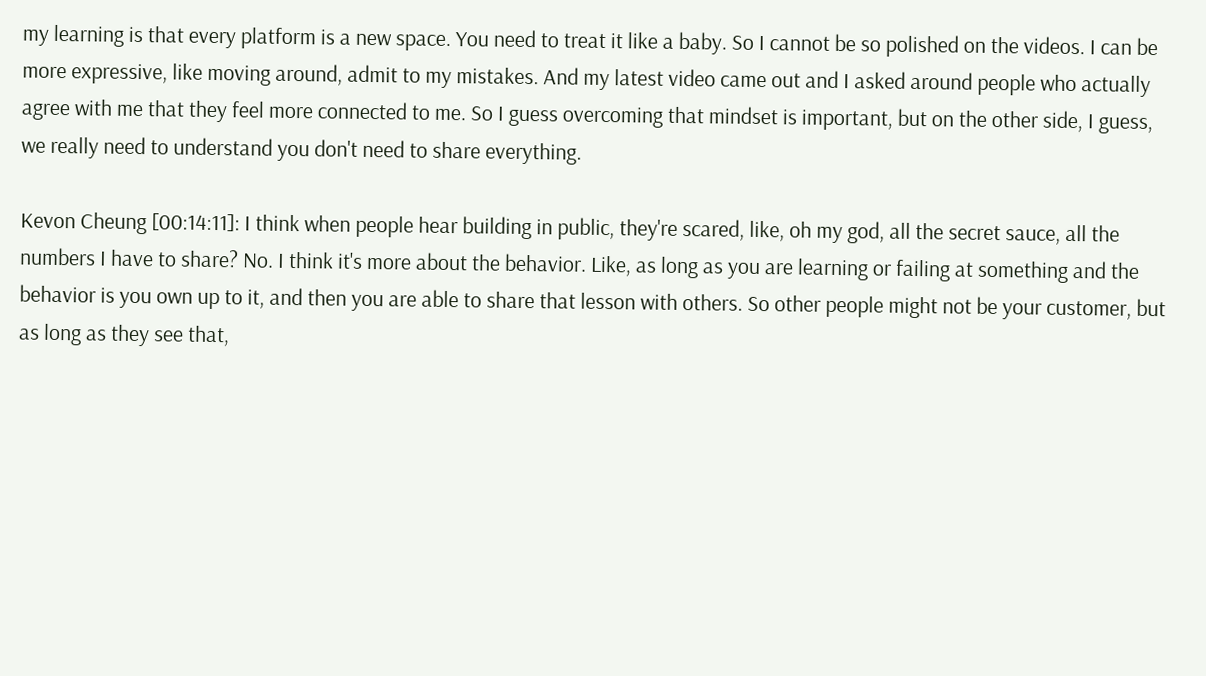my learning is that every platform is a new space. You need to treat it like a baby. So I cannot be so polished on the videos. I can be more expressive, like moving around, admit to my mistakes. And my latest video came out and I asked around people who actually agree with me that they feel more connected to me. So I guess overcoming that mindset is important, but on the other side, I guess, we really need to understand you don't need to share everything.

Kevon Cheung [00:14:11]: I think when people hear building in public, they're scared, like, oh my god, all the secret sauce, all the numbers I have to share? No. I think it's more about the behavior. Like, as long as you are learning or failing at something and the behavior is you own up to it, and then you are able to share that lesson with others. So other people might not be your customer, but as long as they see that,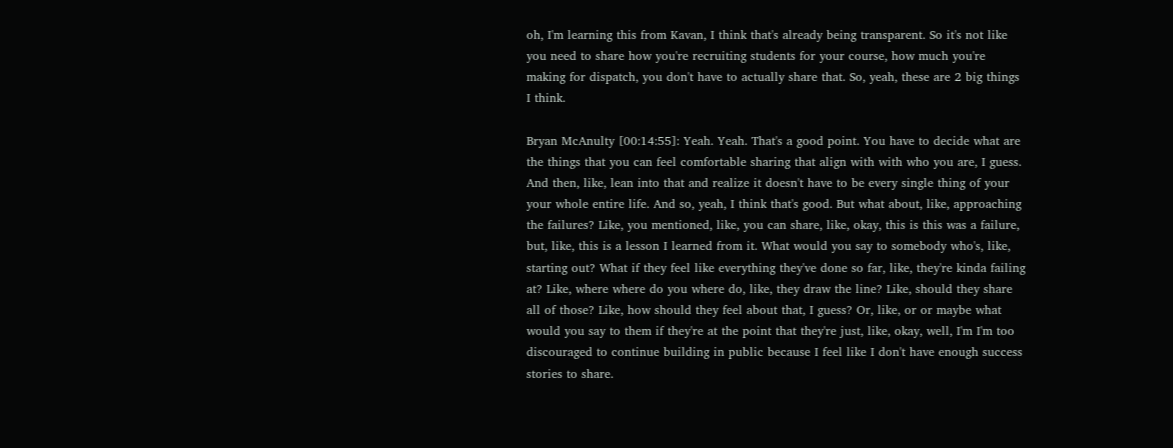oh, I'm learning this from Kavan, I think that's already being transparent. So it's not like you need to share how you're recruiting students for your course, how much you're making for dispatch, you don't have to actually share that. So, yeah, these are 2 big things I think.

Bryan McAnulty [00:14:55]: Yeah. Yeah. That's a good point. You have to decide what are the things that you can feel comfortable sharing that align with with who you are, I guess. And then, like, lean into that and realize it doesn't have to be every single thing of your your whole entire life. And so, yeah, I think that's good. But what about, like, approaching the failures? Like, you mentioned, like, you can share, like, okay, this is this was a failure, but, like, this is a lesson I learned from it. What would you say to somebody who's, like, starting out? What if they feel like everything they've done so far, like, they're kinda failing at? Like, where where do you where do, like, they draw the line? Like, should they share all of those? Like, how should they feel about that, I guess? Or, like, or or maybe what would you say to them if they're at the point that they're just, like, okay, well, I'm I'm too discouraged to continue building in public because I feel like I don't have enough success stories to share.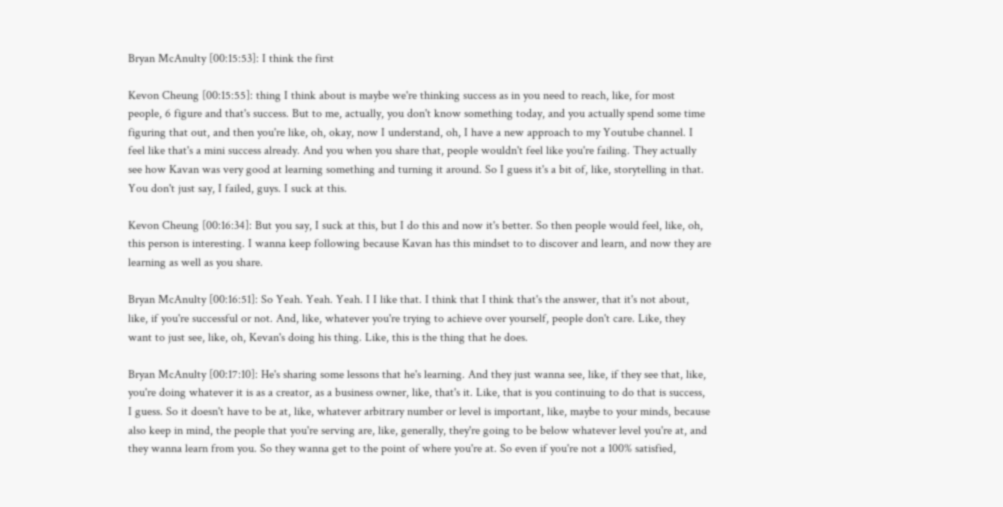Bryan McAnulty [00:15:53]: I think the first

Kevon Cheung [00:15:55]: thing I think about is maybe we're thinking success as in you need to reach, like, for most people, 6 figure and that's success. But to me, actually, you don't know something today, and you actually spend some time figuring that out, and then you're like, oh, okay, now I understand, oh, I have a new approach to my Youtube channel. I feel like that's a mini success already. And you when you share that, people wouldn't feel like you're failing. They actually see how Kavan was very good at learning something and turning it around. So I guess it's a bit of, like, storytelling in that. You don't just say, I failed, guys. I suck at this.

Kevon Cheung [00:16:34]: But you say, I suck at this, but I do this and now it's better. So then people would feel, like, oh, this person is interesting. I wanna keep following because Kavan has this mindset to to discover and learn, and now they are learning as well as you share.

Bryan McAnulty [00:16:51]: So Yeah. Yeah. Yeah. I I like that. I think that I think that's the answer, that it's not about, like, if you're successful or not. And, like, whatever you're trying to achieve over yourself, people don't care. Like, they want to just see, like, oh, Kevan's doing his thing. Like, this is the thing that he does.

Bryan McAnulty [00:17:10]: He's sharing some lessons that he's learning. And they just wanna see, like, if they see that, like, you're doing whatever it is as a creator, as a business owner, like, that's it. Like, that is you continuing to do that is success, I guess. So it doesn't have to be at, like, whatever arbitrary number or level is important, like, maybe to your minds, because also keep in mind, the people that you're serving are, like, generally, they're going to be below whatever level you're at, and they wanna learn from you. So they wanna get to the point of where you're at. So even if you're not a 100% satisfied,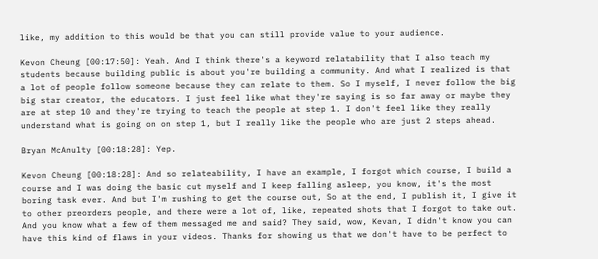like, my addition to this would be that you can still provide value to your audience.

Kevon Cheung [00:17:50]: Yeah. And I think there's a keyword relatability that I also teach my students because building public is about you're building a community. And what I realized is that a lot of people follow someone because they can relate to them. So I myself, I never follow the big big star creator, the educators. I just feel like what they're saying is so far away or maybe they are at step 10 and they're trying to teach the people at step 1. I don't feel like they really understand what is going on on step 1, but I really like the people who are just 2 steps ahead.

Bryan McAnulty [00:18:28]: Yep.

Kevon Cheung [00:18:28]: And so relateability, I have an example, I forgot which course, I build a course and I was doing the basic cut myself and I keep falling asleep, you know, it's the most boring task ever. And but I'm rushing to get the course out, So at the end, I publish it, I give it to other preorders people, and there were a lot of, like, repeated shots that I forgot to take out. And you know what a few of them messaged me and said? They said, wow, Kevan, I didn't know you can have this kind of flaws in your videos. Thanks for showing us that we don't have to be perfect to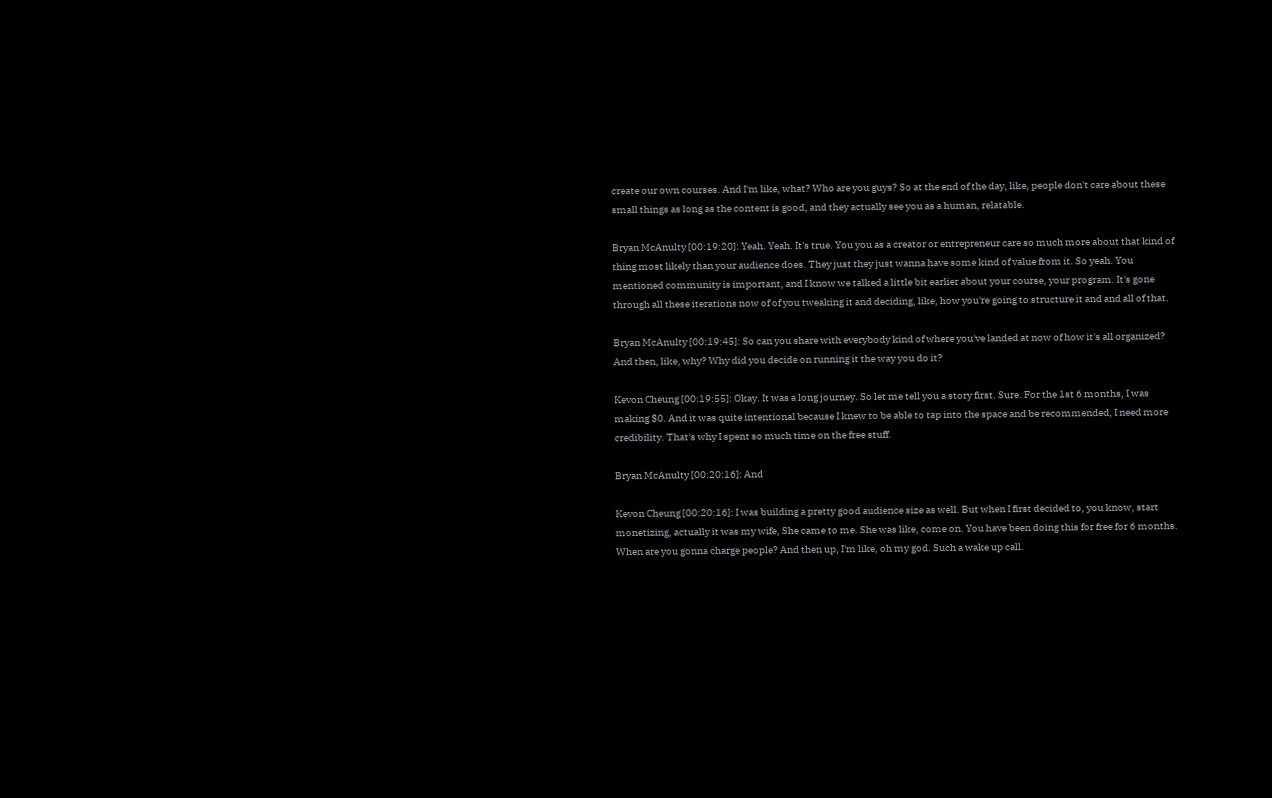create our own courses. And I'm like, what? Who are you guys? So at the end of the day, like, people don't care about these small things as long as the content is good, and they actually see you as a human, relatable.

Bryan McAnulty [00:19:20]: Yeah. Yeah. It's true. You you as a creator or entrepreneur care so much more about that kind of thing most likely than your audience does. They just they just wanna have some kind of value from it. So yeah. You mentioned community is important, and I know we talked a little bit earlier about your course, your program. It's gone through all these iterations now of of you tweaking it and deciding, like, how you're going to structure it and and all of that.

Bryan McAnulty [00:19:45]: So can you share with everybody kind of where you've landed at now of how it's all organized? And then, like, why? Why did you decide on running it the way you do it?

Kevon Cheung [00:19:55]: Okay. It was a long journey. So let me tell you a story first. Sure. For the 1st 6 months, I was making $0. And it was quite intentional because I knew to be able to tap into the space and be recommended, I need more credibility. That's why I spent so much time on the free stuff.

Bryan McAnulty [00:20:16]: And

Kevon Cheung [00:20:16]: I was building a pretty good audience size as well. But when I first decided to, you know, start monetizing, actually it was my wife, She came to me. She was like, come on. You have been doing this for free for 6 months. When are you gonna charge people? And then up, I'm like, oh my god. Such a wake up call.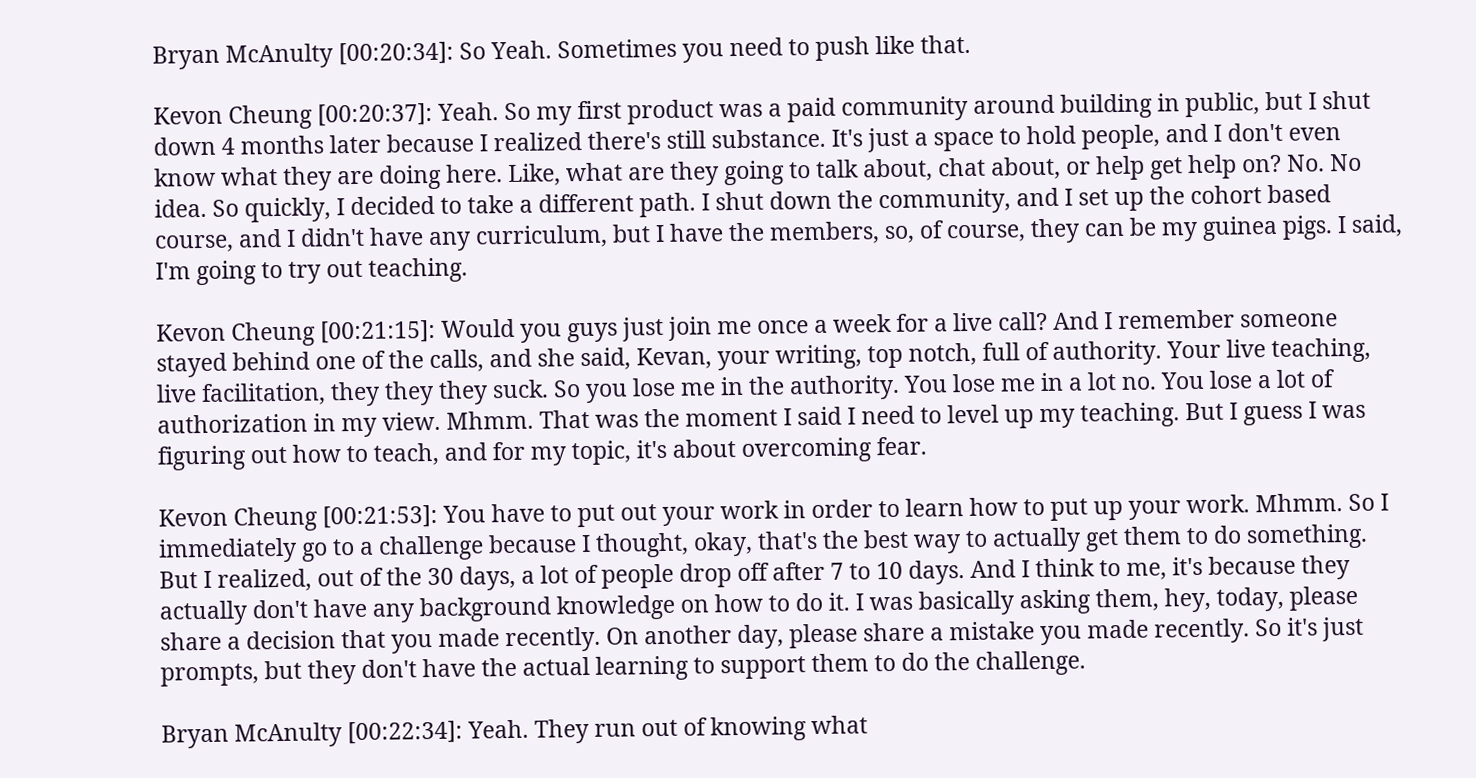Bryan McAnulty [00:20:34]: So Yeah. Sometimes you need to push like that.

Kevon Cheung [00:20:37]: Yeah. So my first product was a paid community around building in public, but I shut down 4 months later because I realized there's still substance. It's just a space to hold people, and I don't even know what they are doing here. Like, what are they going to talk about, chat about, or help get help on? No. No idea. So quickly, I decided to take a different path. I shut down the community, and I set up the cohort based course, and I didn't have any curriculum, but I have the members, so, of course, they can be my guinea pigs. I said, I'm going to try out teaching.

Kevon Cheung [00:21:15]: Would you guys just join me once a week for a live call? And I remember someone stayed behind one of the calls, and she said, Kevan, your writing, top notch, full of authority. Your live teaching, live facilitation, they they they suck. So you lose me in the authority. You lose me in a lot no. You lose a lot of authorization in my view. Mhmm. That was the moment I said I need to level up my teaching. But I guess I was figuring out how to teach, and for my topic, it's about overcoming fear.

Kevon Cheung [00:21:53]: You have to put out your work in order to learn how to put up your work. Mhmm. So I immediately go to a challenge because I thought, okay, that's the best way to actually get them to do something. But I realized, out of the 30 days, a lot of people drop off after 7 to 10 days. And I think to me, it's because they actually don't have any background knowledge on how to do it. I was basically asking them, hey, today, please share a decision that you made recently. On another day, please share a mistake you made recently. So it's just prompts, but they don't have the actual learning to support them to do the challenge.

Bryan McAnulty [00:22:34]: Yeah. They run out of knowing what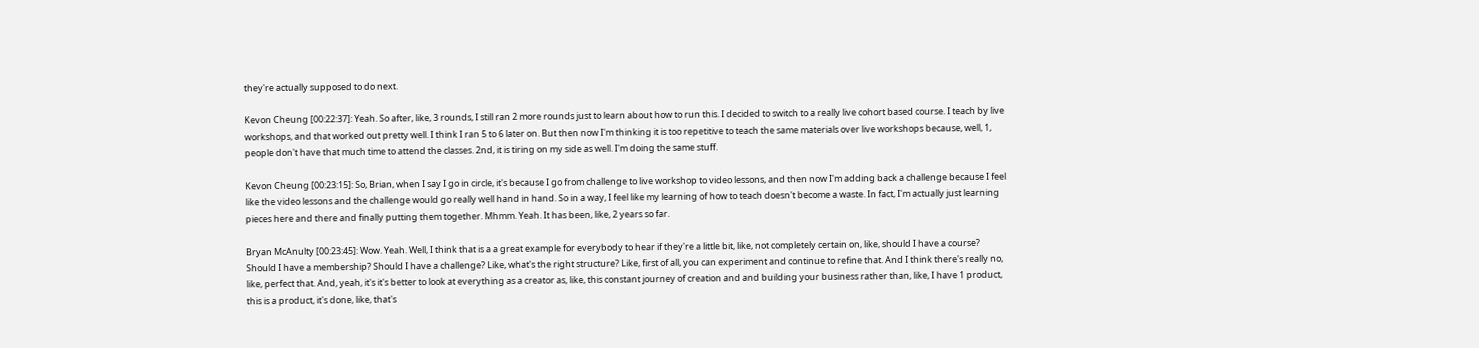they're actually supposed to do next.

Kevon Cheung [00:22:37]: Yeah. So after, like, 3 rounds, I still ran 2 more rounds just to learn about how to run this. I decided to switch to a really live cohort based course. I teach by live workshops, and that worked out pretty well. I think I ran 5 to 6 later on. But then now I'm thinking it is too repetitive to teach the same materials over live workshops because, well, 1, people don't have that much time to attend the classes. 2nd, it is tiring on my side as well. I'm doing the same stuff.

Kevon Cheung [00:23:15]: So, Brian, when I say I go in circle, it's because I go from challenge to live workshop to video lessons, and then now I'm adding back a challenge because I feel like the video lessons and the challenge would go really well hand in hand. So in a way, I feel like my learning of how to teach doesn't become a waste. In fact, I'm actually just learning pieces here and there and finally putting them together. Mhmm. Yeah. It has been, like, 2 years so far.

Bryan McAnulty [00:23:45]: Wow. Yeah. Well, I think that is a a great example for everybody to hear if they're a little bit, like, not completely certain on, like, should I have a course? Should I have a membership? Should I have a challenge? Like, what's the right structure? Like, first of all, you can experiment and continue to refine that. And I think there's really no, like, perfect that. And, yeah, it's it's better to look at everything as a creator as, like, this constant journey of creation and and building your business rather than, like, I have 1 product, this is a product, it's done, like, that's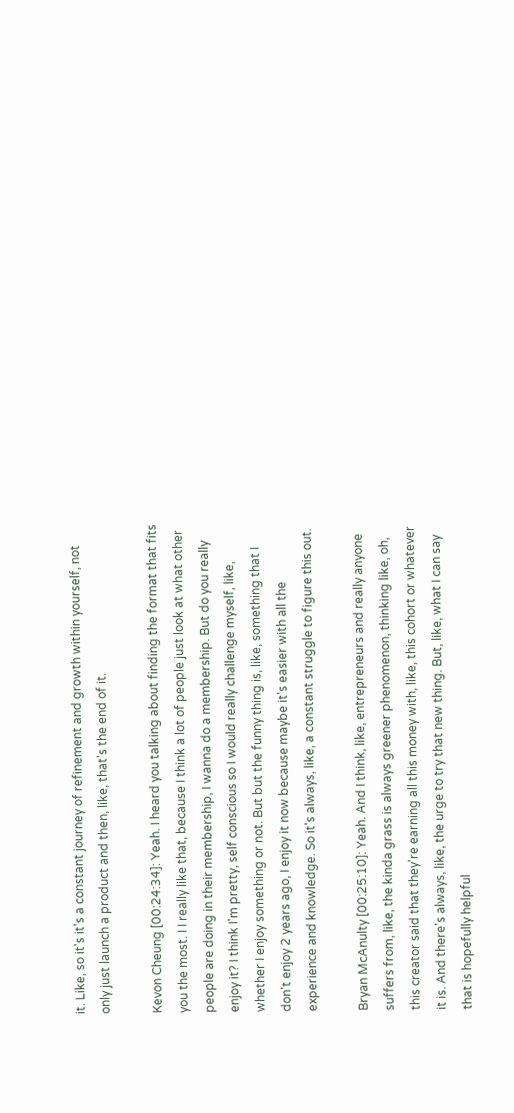it. Like, so it's it's a constant journey of refinement and growth within yourself, not only just launch a product and then, like, that's the end of it.

Kevon Cheung [00:24:34]: Yeah. I heard you talking about finding the format that fits you the most. I I really like that, because I think a lot of people just look at what other people are doing in their membership, I wanna do a membership. But do you really enjoy it? I think I'm pretty, self conscious so I would really challenge myself, like, whether I enjoy something or not. But but the funny thing is, like, something that I don't enjoy 2 years ago, I enjoy it now because maybe it's easier with all the experience and knowledge. So it's always, like, a constant struggle to figure this out.

Bryan McAnulty [00:25:10]: Yeah. And I think, like, entrepreneurs and really anyone suffers from, like, the kinda grass is always greener phenomenon, thinking like, oh, this creator said that they're earning all this money with, like, this cohort or whatever it is. And there's always, like, the urge to try that new thing. But, like, what I can say that is hopefully helpful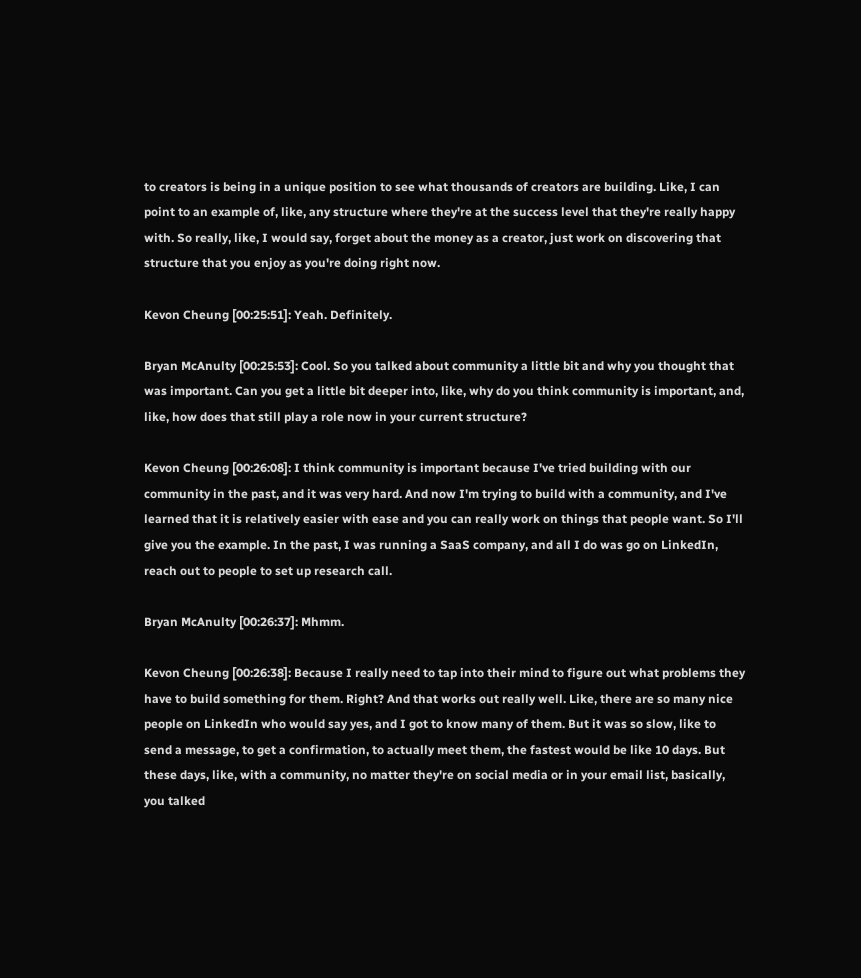to creators is being in a unique position to see what thousands of creators are building. Like, I can point to an example of, like, any structure where they're at the success level that they're really happy with. So really, like, I would say, forget about the money as a creator, just work on discovering that structure that you enjoy as you're doing right now.

Kevon Cheung [00:25:51]: Yeah. Definitely.

Bryan McAnulty [00:25:53]: Cool. So you talked about community a little bit and why you thought that was important. Can you get a little bit deeper into, like, why do you think community is important, and, like, how does that still play a role now in your current structure?

Kevon Cheung [00:26:08]: I think community is important because I've tried building with our community in the past, and it was very hard. And now I'm trying to build with a community, and I've learned that it is relatively easier with ease and you can really work on things that people want. So I'll give you the example. In the past, I was running a SaaS company, and all I do was go on LinkedIn, reach out to people to set up research call.

Bryan McAnulty [00:26:37]: Mhmm.

Kevon Cheung [00:26:38]: Because I really need to tap into their mind to figure out what problems they have to build something for them. Right? And that works out really well. Like, there are so many nice people on LinkedIn who would say yes, and I got to know many of them. But it was so slow, like to send a message, to get a confirmation, to actually meet them, the fastest would be like 10 days. But these days, like, with a community, no matter they're on social media or in your email list, basically, you talked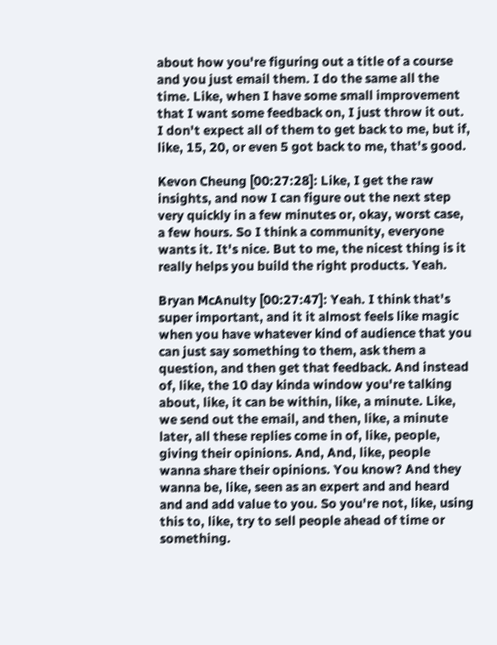about how you're figuring out a title of a course and you just email them. I do the same all the time. Like, when I have some small improvement that I want some feedback on, I just throw it out. I don't expect all of them to get back to me, but if, like, 15, 20, or even 5 got back to me, that's good.

Kevon Cheung [00:27:28]: Like, I get the raw insights, and now I can figure out the next step very quickly in a few minutes or, okay, worst case, a few hours. So I think a community, everyone wants it. It's nice. But to me, the nicest thing is it really helps you build the right products. Yeah.

Bryan McAnulty [00:27:47]: Yeah. I think that's super important, and it it almost feels like magic when you have whatever kind of audience that you can just say something to them, ask them a question, and then get that feedback. And instead of, like, the 10 day kinda window you're talking about, like, it can be within, like, a minute. Like, we send out the email, and then, like, a minute later, all these replies come in of, like, people, giving their opinions. And, And, like, people wanna share their opinions. You know? And they wanna be, like, seen as an expert and and heard and and add value to you. So you're not, like, using this to, like, try to sell people ahead of time or something.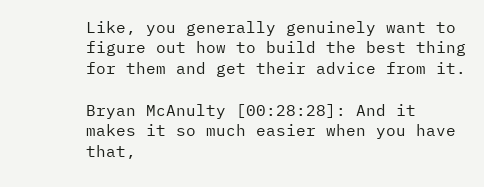Like, you generally genuinely want to figure out how to build the best thing for them and get their advice from it.

Bryan McAnulty [00:28:28]: And it makes it so much easier when you have that,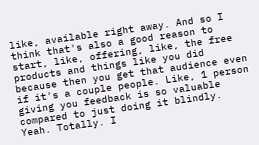like, available right away. And so I think that's also a good reason to start, like, offering, like, the free products and things like you did because then you get that audience even if it's a couple people. Like, 1 person giving you feedback is so valuable compared to just doing it blindly. Yeah. Totally. I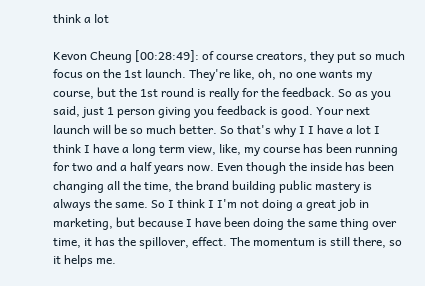think a lot

Kevon Cheung [00:28:49]: of course creators, they put so much focus on the 1st launch. They're like, oh, no one wants my course, but the 1st round is really for the feedback. So as you said, just 1 person giving you feedback is good. Your next launch will be so much better. So that's why I I have a lot I think I have a long term view, like, my course has been running for two and a half years now. Even though the inside has been changing all the time, the brand building public mastery is always the same. So I think I I'm not doing a great job in marketing, but because I have been doing the same thing over time, it has the spillover, effect. The momentum is still there, so it helps me.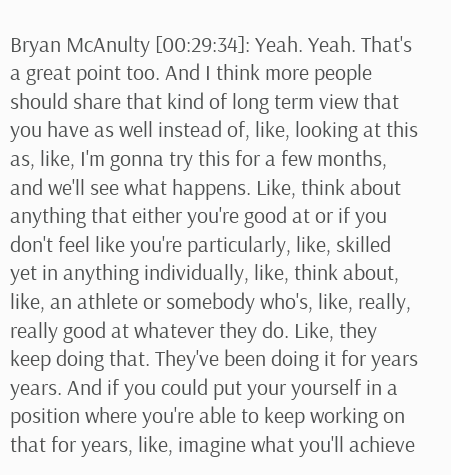Bryan McAnulty [00:29:34]: Yeah. Yeah. That's a great point too. And I think more people should share that kind of long term view that you have as well instead of, like, looking at this as, like, I'm gonna try this for a few months, and we'll see what happens. Like, think about anything that either you're good at or if you don't feel like you're particularly, like, skilled yet in anything individually, like, think about, like, an athlete or somebody who's, like, really, really good at whatever they do. Like, they keep doing that. They've been doing it for years years. And if you could put your yourself in a position where you're able to keep working on that for years, like, imagine what you'll achieve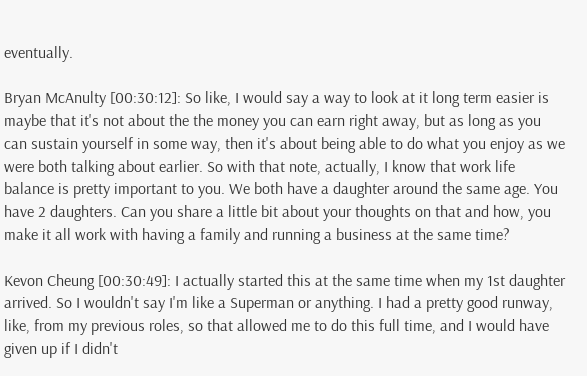eventually.

Bryan McAnulty [00:30:12]: So like, I would say a way to look at it long term easier is maybe that it's not about the the money you can earn right away, but as long as you can sustain yourself in some way, then it's about being able to do what you enjoy as we were both talking about earlier. So with that note, actually, I know that work life balance is pretty important to you. We both have a daughter around the same age. You have 2 daughters. Can you share a little bit about your thoughts on that and how, you make it all work with having a family and running a business at the same time?

Kevon Cheung [00:30:49]: I actually started this at the same time when my 1st daughter arrived. So I wouldn't say I'm like a Superman or anything. I had a pretty good runway, like, from my previous roles, so that allowed me to do this full time, and I would have given up if I didn't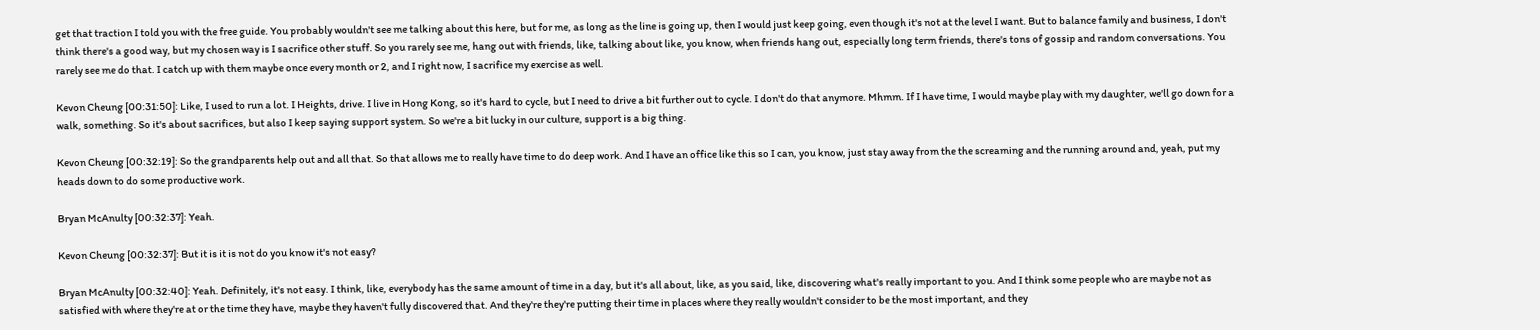get that traction I told you with the free guide. You probably wouldn't see me talking about this here, but for me, as long as the line is going up, then I would just keep going, even though it's not at the level I want. But to balance family and business, I don't think there's a good way, but my chosen way is I sacrifice other stuff. So you rarely see me, hang out with friends, like, talking about like, you know, when friends hang out, especially long term friends, there's tons of gossip and random conversations. You rarely see me do that. I catch up with them maybe once every month or 2, and I right now, I sacrifice my exercise as well.

Kevon Cheung [00:31:50]: Like, I used to run a lot. I Heights, drive. I live in Hong Kong, so it's hard to cycle, but I need to drive a bit further out to cycle. I don't do that anymore. Mhmm. If I have time, I would maybe play with my daughter, we'll go down for a walk, something. So it's about sacrifices, but also I keep saying support system. So we're a bit lucky in our culture, support is a big thing.

Kevon Cheung [00:32:19]: So the grandparents help out and all that. So that allows me to really have time to do deep work. And I have an office like this so I can, you know, just stay away from the the screaming and the running around and, yeah, put my heads down to do some productive work.

Bryan McAnulty [00:32:37]: Yeah.

Kevon Cheung [00:32:37]: But it is it is not do you know it's not easy?

Bryan McAnulty [00:32:40]: Yeah. Definitely, it's not easy. I think, like, everybody has the same amount of time in a day, but it's all about, like, as you said, like, discovering what's really important to you. And I think some people who are maybe not as satisfied with where they're at or the time they have, maybe they haven't fully discovered that. And they're they're putting their time in places where they really wouldn't consider to be the most important, and they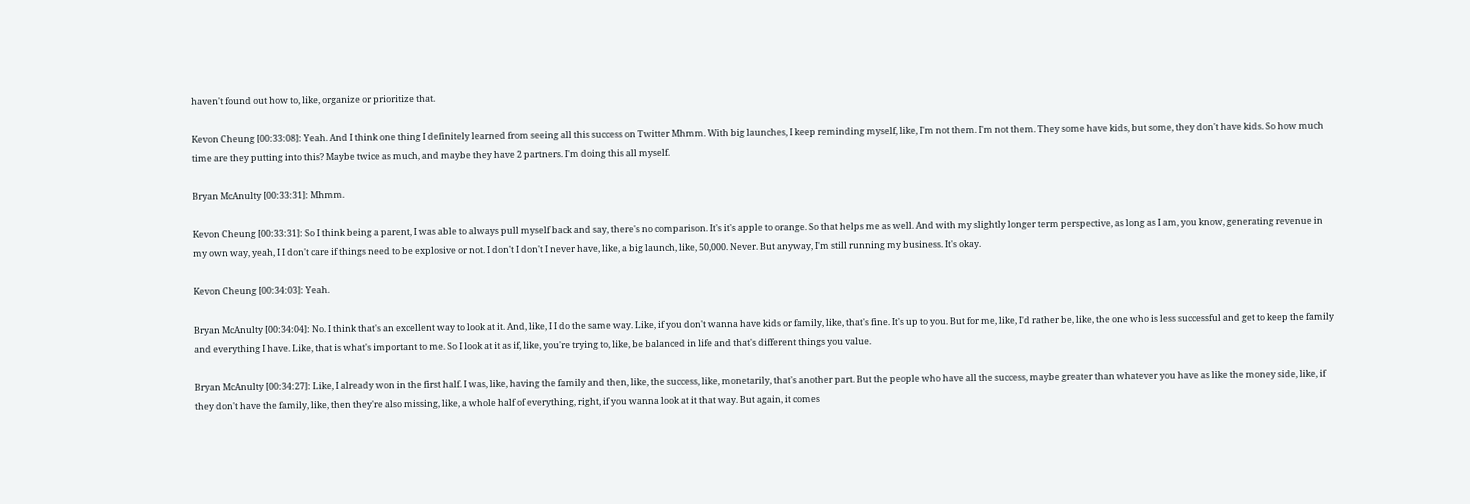haven't found out how to, like, organize or prioritize that.

Kevon Cheung [00:33:08]: Yeah. And I think one thing I definitely learned from seeing all this success on Twitter Mhmm. With big launches, I keep reminding myself, like, I'm not them. I'm not them. They some have kids, but some, they don't have kids. So how much time are they putting into this? Maybe twice as much, and maybe they have 2 partners. I'm doing this all myself.

Bryan McAnulty [00:33:31]: Mhmm.

Kevon Cheung [00:33:31]: So I think being a parent, I was able to always pull myself back and say, there's no comparison. It's it's apple to orange. So that helps me as well. And with my slightly longer term perspective, as long as I am, you know, generating revenue in my own way, yeah, I I don't care if things need to be explosive or not. I don't I don't I never have, like, a big launch, like, 50,000. Never. But anyway, I'm still running my business. It's okay.

Kevon Cheung [00:34:03]: Yeah.

Bryan McAnulty [00:34:04]: No. I think that's an excellent way to look at it. And, like, I I do the same way. Like, if you don't wanna have kids or family, like, that's fine. It's up to you. But for me, like, I'd rather be, like, the one who is less successful and get to keep the family and everything I have. Like, that is what's important to me. So I look at it as if, like, you're trying to, like, be balanced in life and that's different things you value.

Bryan McAnulty [00:34:27]: Like, I already won in the first half. I was, like, having the family and then, like, the success, like, monetarily, that's another part. But the people who have all the success, maybe greater than whatever you have as like the money side, like, if they don't have the family, like, then they're also missing, like, a whole half of everything, right, if you wanna look at it that way. But again, it comes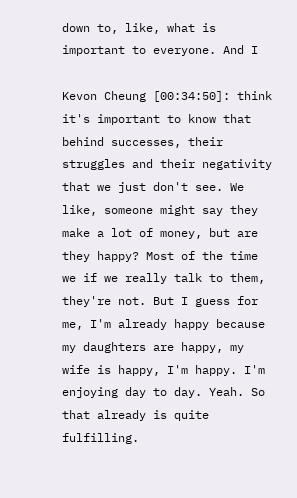down to, like, what is important to everyone. And I

Kevon Cheung [00:34:50]: think it's important to know that behind successes, their struggles and their negativity that we just don't see. We like, someone might say they make a lot of money, but are they happy? Most of the time we if we really talk to them, they're not. But I guess for me, I'm already happy because my daughters are happy, my wife is happy, I'm happy. I'm enjoying day to day. Yeah. So that already is quite fulfilling.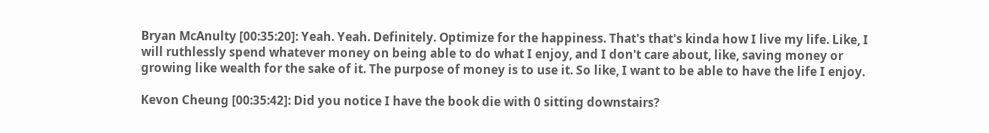Bryan McAnulty [00:35:20]: Yeah. Yeah. Definitely. Optimize for the happiness. That's that's kinda how I live my life. Like, I will ruthlessly spend whatever money on being able to do what I enjoy, and I don't care about, like, saving money or growing like wealth for the sake of it. The purpose of money is to use it. So like, I want to be able to have the life I enjoy.

Kevon Cheung [00:35:42]: Did you notice I have the book die with 0 sitting downstairs?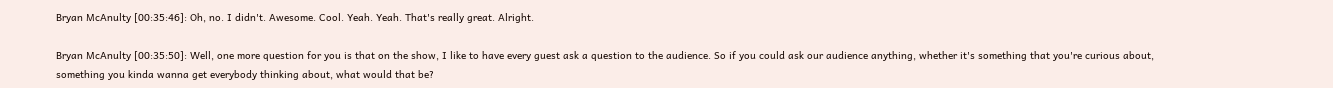Bryan McAnulty [00:35:46]: Oh, no. I didn't. Awesome. Cool. Yeah. Yeah. That's really great. Alright.

Bryan McAnulty [00:35:50]: Well, one more question for you is that on the show, I like to have every guest ask a question to the audience. So if you could ask our audience anything, whether it's something that you're curious about, something you kinda wanna get everybody thinking about, what would that be?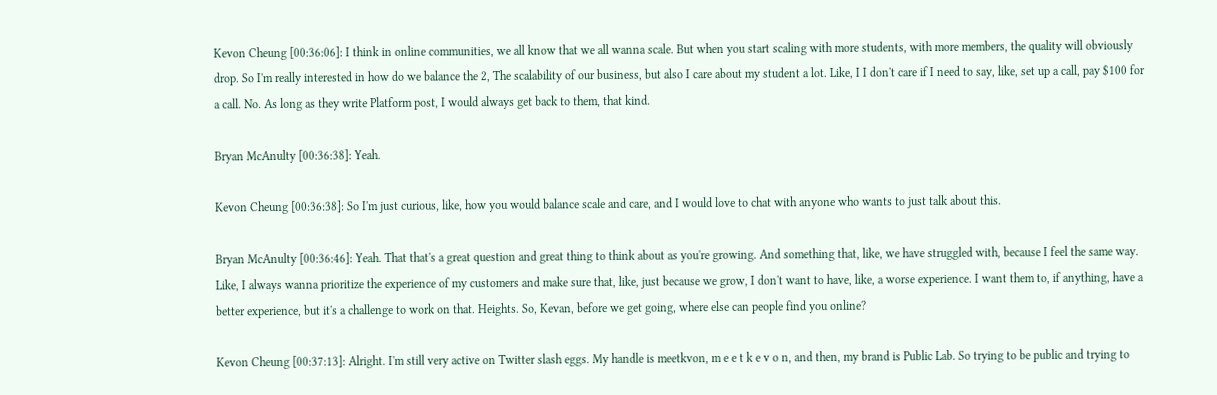Kevon Cheung [00:36:06]: I think in online communities, we all know that we all wanna scale. But when you start scaling with more students, with more members, the quality will obviously drop. So I'm really interested in how do we balance the 2, The scalability of our business, but also I care about my student a lot. Like, I I don't care if I need to say, like, set up a call, pay $100 for a call. No. As long as they write Platform post, I would always get back to them, that kind.

Bryan McAnulty [00:36:38]: Yeah.

Kevon Cheung [00:36:38]: So I'm just curious, like, how you would balance scale and care, and I would love to chat with anyone who wants to just talk about this.

Bryan McAnulty [00:36:46]: Yeah. That that's a great question and great thing to think about as you're growing. And something that, like, we have struggled with, because I feel the same way. Like, I always wanna prioritize the experience of my customers and make sure that, like, just because we grow, I don't want to have, like, a worse experience. I want them to, if anything, have a better experience, but it's a challenge to work on that. Heights. So, Kevan, before we get going, where else can people find you online?

Kevon Cheung [00:37:13]: Alright. I'm still very active on Twitter slash eggs. My handle is meetkvon, m e e t k e v o n, and then, my brand is Public Lab. So trying to be public and trying to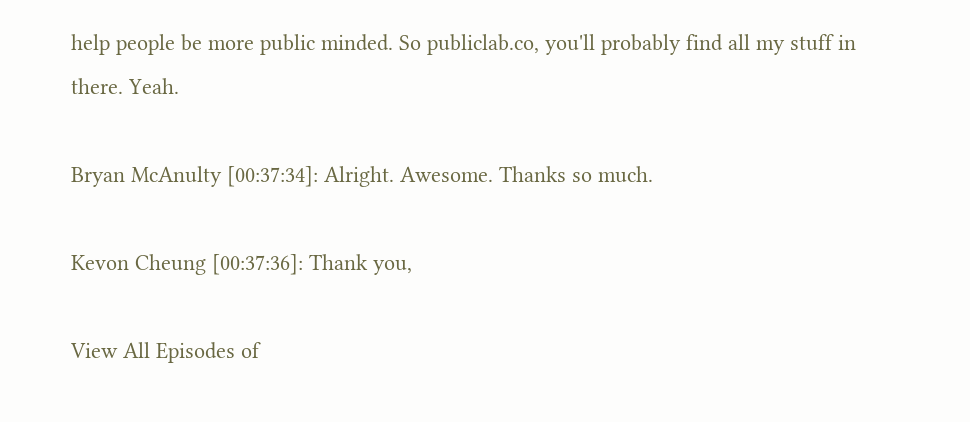help people be more public minded. So publiclab.co, you'll probably find all my stuff in there. Yeah.

Bryan McAnulty [00:37:34]: Alright. Awesome. Thanks so much.

Kevon Cheung [00:37:36]: Thank you,

View All Episodes of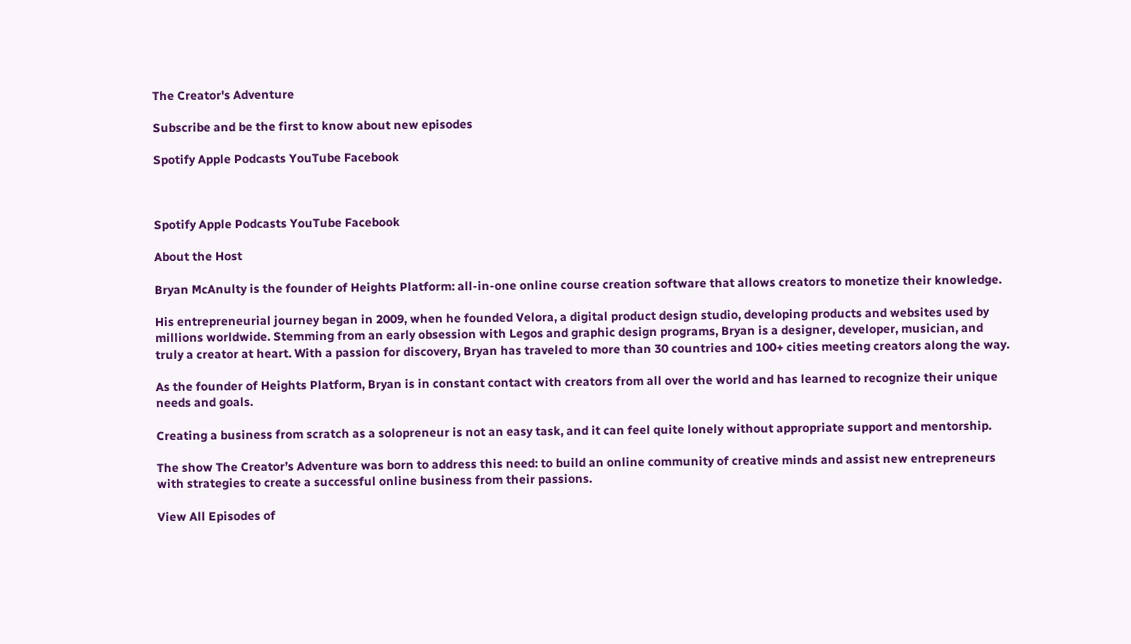The Creator's Adventure

Subscribe and be the first to know about new episodes

Spotify Apple Podcasts YouTube Facebook



Spotify Apple Podcasts YouTube Facebook

About the Host

Bryan McAnulty is the founder of Heights Platform: all-in-one online course creation software that allows creators to monetize their knowledge.

His entrepreneurial journey began in 2009, when he founded Velora, a digital product design studio, developing products and websites used by millions worldwide. Stemming from an early obsession with Legos and graphic design programs, Bryan is a designer, developer, musician, and truly a creator at heart. With a passion for discovery, Bryan has traveled to more than 30 countries and 100+ cities meeting creators along the way.

As the founder of Heights Platform, Bryan is in constant contact with creators from all over the world and has learned to recognize their unique needs and goals.

Creating a business from scratch as a solopreneur is not an easy task, and it can feel quite lonely without appropriate support and mentorship.

The show The Creator’s Adventure was born to address this need: to build an online community of creative minds and assist new entrepreneurs with strategies to create a successful online business from their passions.

View All Episodes of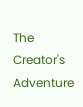The Creator's Adventure